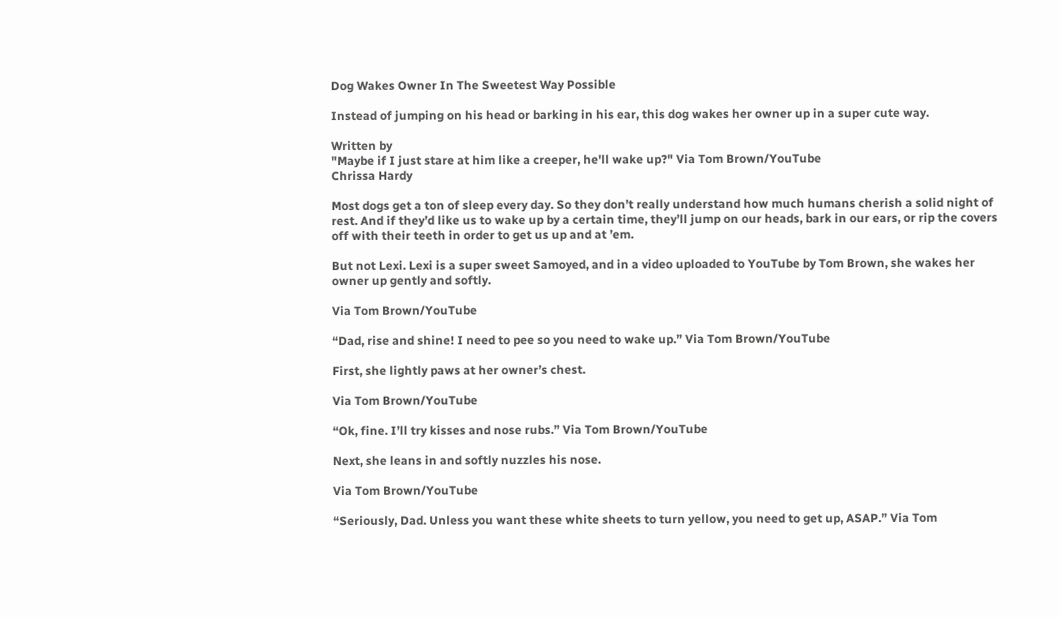Dog Wakes Owner In The Sweetest Way Possible

Instead of jumping on his head or barking in his ear, this dog wakes her owner up in a super cute way.

Written by
"Maybe if I just stare at him like a creeper, he'll wake up?" Via Tom Brown/YouTube
Chrissa Hardy

Most dogs get a ton of sleep every day. So they don’t really understand how much humans cherish a solid night of rest. And if they’d like us to wake up by a certain time, they’ll jump on our heads, bark in our ears, or rip the covers off with their teeth in order to get us up and at ’em.

But not Lexi. Lexi is a super sweet Samoyed, and in a video uploaded to YouTube by Tom Brown, she wakes her owner up gently and softly.

Via Tom Brown/YouTube

“Dad, rise and shine! I need to pee so you need to wake up.” Via Tom Brown/YouTube

First, she lightly paws at her owner’s chest.

Via Tom Brown/YouTube

“Ok, fine. I’ll try kisses and nose rubs.” Via Tom Brown/YouTube

Next, she leans in and softly nuzzles his nose.

Via Tom Brown/YouTube

“Seriously, Dad. Unless you want these white sheets to turn yellow, you need to get up, ASAP.” Via Tom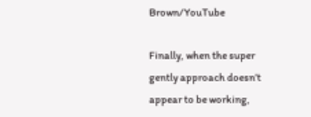Brown/YouTube

Finally, when the super gently approach doesn’t appear to be working,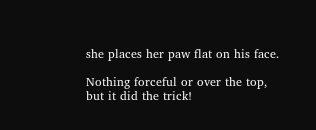she places her paw flat on his face.

Nothing forceful or over the top, but it did the trick!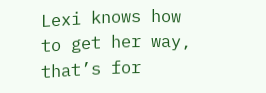Lexi knows how to get her way, that’s for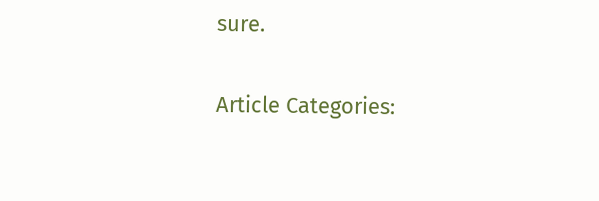sure.

Article Categories: